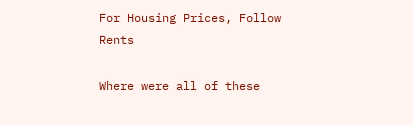For Housing Prices, Follow Rents

Where were all of these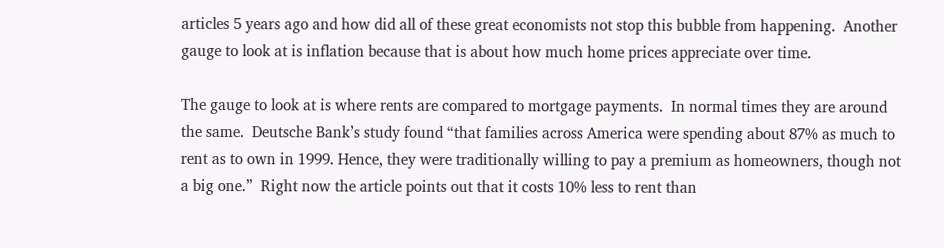articles 5 years ago and how did all of these great economists not stop this bubble from happening.  Another gauge to look at is inflation because that is about how much home prices appreciate over time.

The gauge to look at is where rents are compared to mortgage payments.  In normal times they are around the same.  Deutsche Bank’s study found “that families across America were spending about 87% as much to rent as to own in 1999. Hence, they were traditionally willing to pay a premium as homeowners, though not a big one.”  Right now the article points out that it costs 10% less to rent than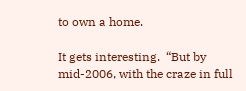to own a home.

It gets interesting.  “But by mid-2006, with the craze in full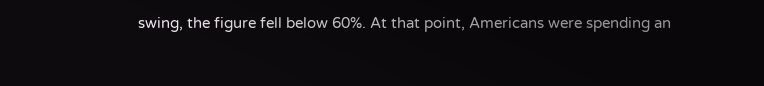swing, the figure fell below 60%. At that point, Americans were spending an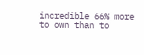incredible 66% more to own than to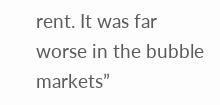rent. It was far worse in the bubble markets”